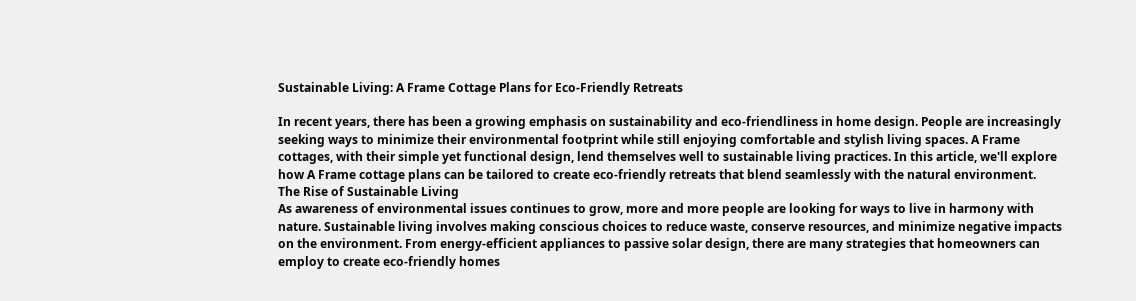Sustainable Living: A Frame Cottage Plans for Eco-Friendly Retreats

In recent years, there has been a growing emphasis on sustainability and eco-friendliness in home design. People are increasingly seeking ways to minimize their environmental footprint while still enjoying comfortable and stylish living spaces. A Frame cottages, with their simple yet functional design, lend themselves well to sustainable living practices. In this article, we'll explore how A Frame cottage plans can be tailored to create eco-friendly retreats that blend seamlessly with the natural environment.
The Rise of Sustainable Living
As awareness of environmental issues continues to grow, more and more people are looking for ways to live in harmony with nature. Sustainable living involves making conscious choices to reduce waste, conserve resources, and minimize negative impacts on the environment. From energy-efficient appliances to passive solar design, there are many strategies that homeowners can employ to create eco-friendly homes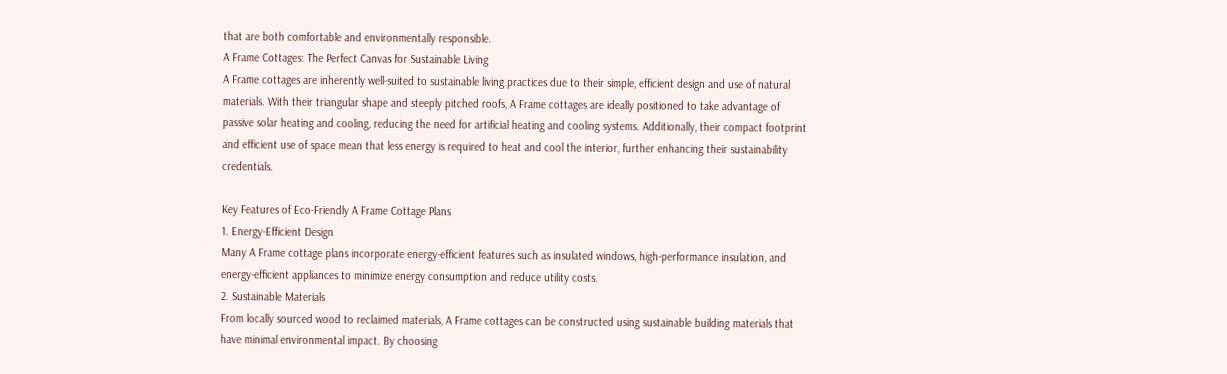that are both comfortable and environmentally responsible.
A Frame Cottages: The Perfect Canvas for Sustainable Living
A Frame cottages are inherently well-suited to sustainable living practices due to their simple, efficient design and use of natural materials. With their triangular shape and steeply pitched roofs, A Frame cottages are ideally positioned to take advantage of passive solar heating and cooling, reducing the need for artificial heating and cooling systems. Additionally, their compact footprint and efficient use of space mean that less energy is required to heat and cool the interior, further enhancing their sustainability credentials.

Key Features of Eco-Friendly A Frame Cottage Plans
1. Energy-Efficient Design
Many A Frame cottage plans incorporate energy-efficient features such as insulated windows, high-performance insulation, and energy-efficient appliances to minimize energy consumption and reduce utility costs.
2. Sustainable Materials
From locally sourced wood to reclaimed materials, A Frame cottages can be constructed using sustainable building materials that have minimal environmental impact. By choosing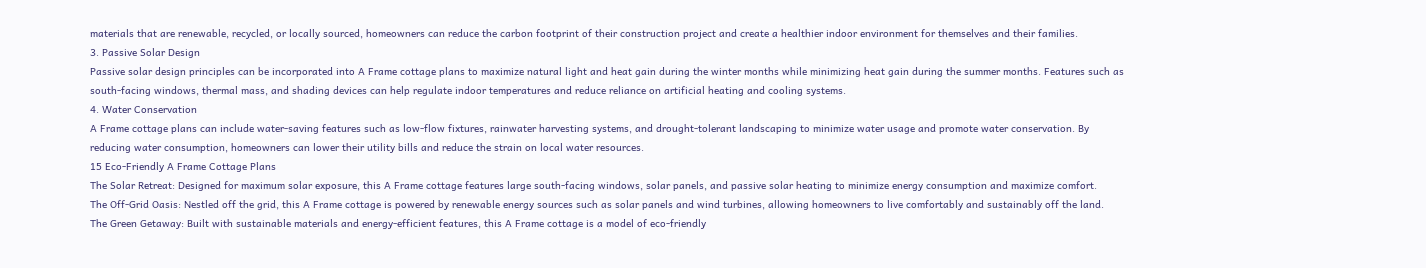materials that are renewable, recycled, or locally sourced, homeowners can reduce the carbon footprint of their construction project and create a healthier indoor environment for themselves and their families.
3. Passive Solar Design
Passive solar design principles can be incorporated into A Frame cottage plans to maximize natural light and heat gain during the winter months while minimizing heat gain during the summer months. Features such as south-facing windows, thermal mass, and shading devices can help regulate indoor temperatures and reduce reliance on artificial heating and cooling systems.
4. Water Conservation
A Frame cottage plans can include water-saving features such as low-flow fixtures, rainwater harvesting systems, and drought-tolerant landscaping to minimize water usage and promote water conservation. By reducing water consumption, homeowners can lower their utility bills and reduce the strain on local water resources.
15 Eco-Friendly A Frame Cottage Plans
The Solar Retreat: Designed for maximum solar exposure, this A Frame cottage features large south-facing windows, solar panels, and passive solar heating to minimize energy consumption and maximize comfort.
The Off-Grid Oasis: Nestled off the grid, this A Frame cottage is powered by renewable energy sources such as solar panels and wind turbines, allowing homeowners to live comfortably and sustainably off the land.
The Green Getaway: Built with sustainable materials and energy-efficient features, this A Frame cottage is a model of eco-friendly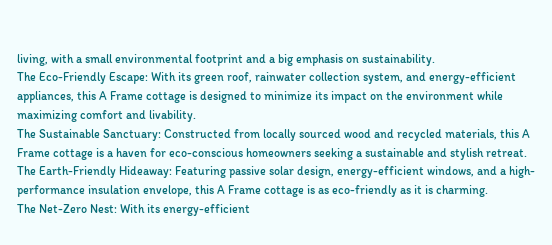living, with a small environmental footprint and a big emphasis on sustainability.
The Eco-Friendly Escape: With its green roof, rainwater collection system, and energy-efficient appliances, this A Frame cottage is designed to minimize its impact on the environment while maximizing comfort and livability.
The Sustainable Sanctuary: Constructed from locally sourced wood and recycled materials, this A Frame cottage is a haven for eco-conscious homeowners seeking a sustainable and stylish retreat.
The Earth-Friendly Hideaway: Featuring passive solar design, energy-efficient windows, and a high-performance insulation envelope, this A Frame cottage is as eco-friendly as it is charming.
The Net-Zero Nest: With its energy-efficient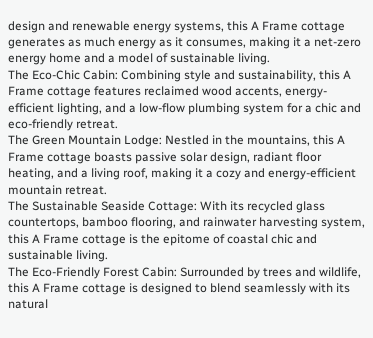design and renewable energy systems, this A Frame cottage generates as much energy as it consumes, making it a net-zero energy home and a model of sustainable living.
The Eco-Chic Cabin: Combining style and sustainability, this A Frame cottage features reclaimed wood accents, energy-efficient lighting, and a low-flow plumbing system for a chic and eco-friendly retreat.
The Green Mountain Lodge: Nestled in the mountains, this A Frame cottage boasts passive solar design, radiant floor heating, and a living roof, making it a cozy and energy-efficient mountain retreat.
The Sustainable Seaside Cottage: With its recycled glass countertops, bamboo flooring, and rainwater harvesting system, this A Frame cottage is the epitome of coastal chic and sustainable living.
The Eco-Friendly Forest Cabin: Surrounded by trees and wildlife, this A Frame cottage is designed to blend seamlessly with its natural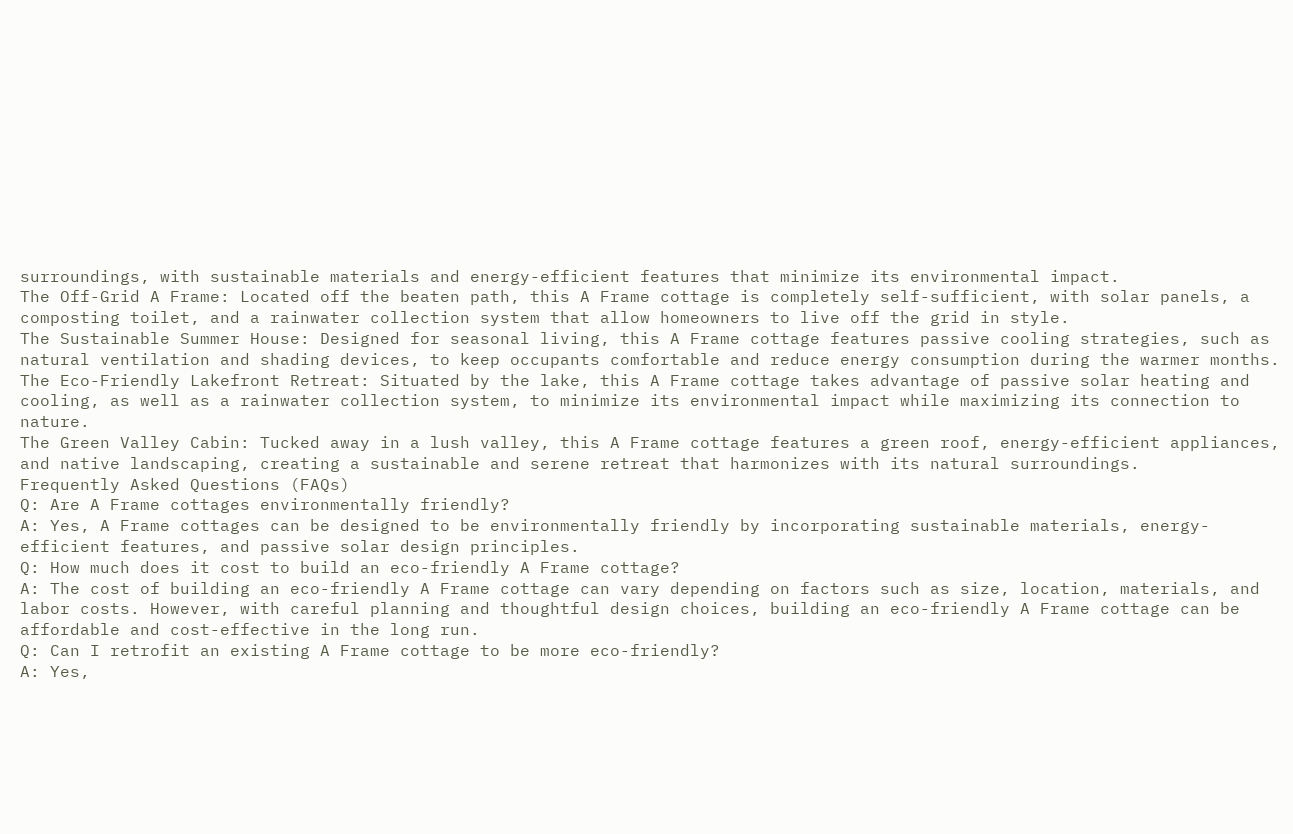surroundings, with sustainable materials and energy-efficient features that minimize its environmental impact.
The Off-Grid A Frame: Located off the beaten path, this A Frame cottage is completely self-sufficient, with solar panels, a composting toilet, and a rainwater collection system that allow homeowners to live off the grid in style.
The Sustainable Summer House: Designed for seasonal living, this A Frame cottage features passive cooling strategies, such as natural ventilation and shading devices, to keep occupants comfortable and reduce energy consumption during the warmer months.
The Eco-Friendly Lakefront Retreat: Situated by the lake, this A Frame cottage takes advantage of passive solar heating and cooling, as well as a rainwater collection system, to minimize its environmental impact while maximizing its connection to nature.
The Green Valley Cabin: Tucked away in a lush valley, this A Frame cottage features a green roof, energy-efficient appliances, and native landscaping, creating a sustainable and serene retreat that harmonizes with its natural surroundings.
Frequently Asked Questions (FAQs)
Q: Are A Frame cottages environmentally friendly?
A: Yes, A Frame cottages can be designed to be environmentally friendly by incorporating sustainable materials, energy-efficient features, and passive solar design principles.
Q: How much does it cost to build an eco-friendly A Frame cottage?
A: The cost of building an eco-friendly A Frame cottage can vary depending on factors such as size, location, materials, and labor costs. However, with careful planning and thoughtful design choices, building an eco-friendly A Frame cottage can be affordable and cost-effective in the long run.
Q: Can I retrofit an existing A Frame cottage to be more eco-friendly?
A: Yes,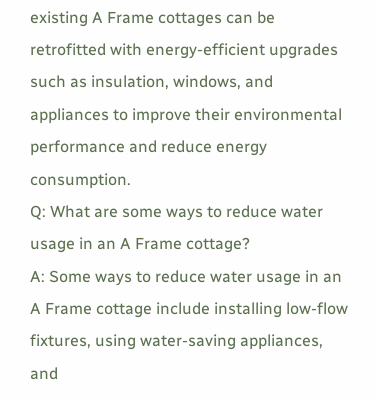existing A Frame cottages can be retrofitted with energy-efficient upgrades such as insulation, windows, and appliances to improve their environmental performance and reduce energy consumption.
Q: What are some ways to reduce water usage in an A Frame cottage?
A: Some ways to reduce water usage in an A Frame cottage include installing low-flow fixtures, using water-saving appliances, and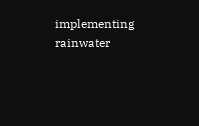implementing rainwater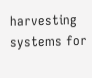harvesting systems for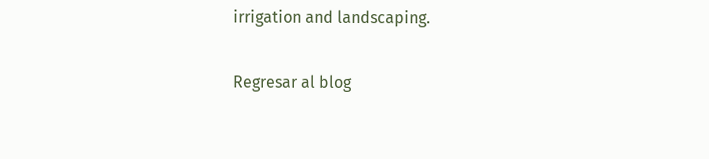irrigation and landscaping.

Regresar al blog